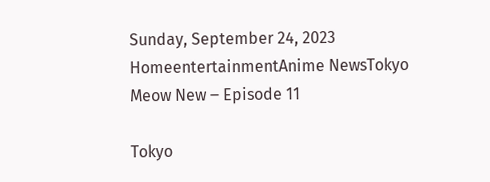Sunday, September 24, 2023
HomeentertainmentAnime NewsTokyo Meow New ‒ Episode 11

Tokyo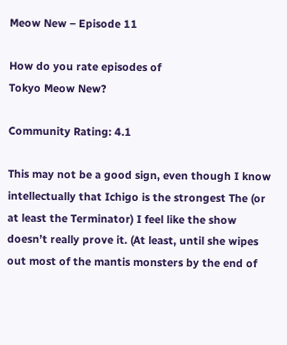Meow New ‒ Episode 11

How do you rate episodes of
Tokyo Meow New?

Community Rating: 4.1

This may not be a good sign, even though I know intellectually that Ichigo is the strongest The (or at least the Terminator) I feel like the show doesn’t really prove it. (At least, until she wipes out most of the mantis monsters by the end of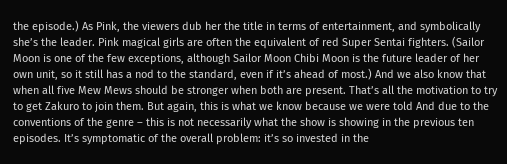the episode.) As Pink, the viewers dub her the title in terms of entertainment, and symbolically she’s the leader. Pink magical girls are often the equivalent of red Super Sentai fighters. (Sailor Moon is one of the few exceptions, although Sailor Moon Chibi Moon is the future leader of her own unit, so it still has a nod to the standard, even if it’s ahead of most.) And we also know that when all five Mew Mews should be stronger when both are present. That’s all the motivation to try to get Zakuro to join them. But again, this is what we know because we were told And due to the conventions of the genre – this is not necessarily what the show is showing in the previous ten episodes. It’s symptomatic of the overall problem: it’s so invested in the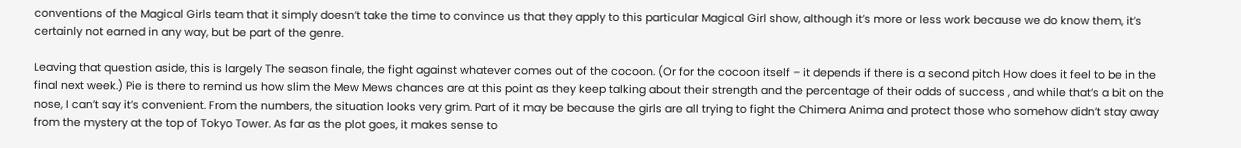conventions of the Magical Girls team that it simply doesn’t take the time to convince us that they apply to this particular Magical Girl show, although it’s more or less work because we do know them, it’s certainly not earned in any way, but be part of the genre.

Leaving that question aside, this is largely The season finale, the fight against whatever comes out of the cocoon. (Or for the cocoon itself – it depends if there is a second pitch How does it feel to be in the final next week.) Pie is there to remind us how slim the Mew Mews chances are at this point as they keep talking about their strength and the percentage of their odds of success , and while that’s a bit on the nose, I can’t say it’s convenient. From the numbers, the situation looks very grim. Part of it may be because the girls are all trying to fight the Chimera Anima and protect those who somehow didn’t stay away from the mystery at the top of Tokyo Tower. As far as the plot goes, it makes sense to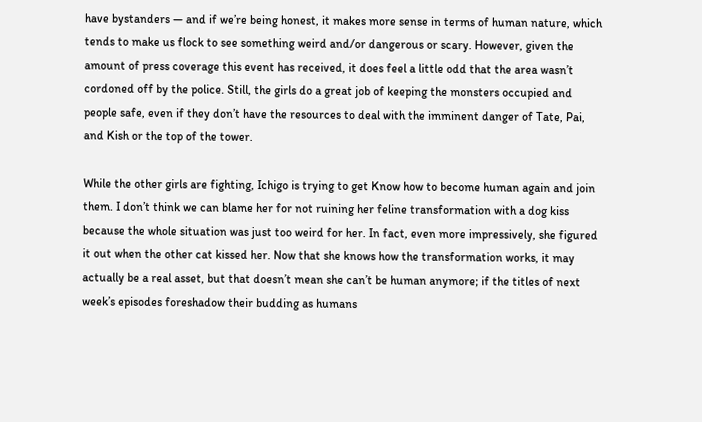have bystanders — and if we’re being honest, it makes more sense in terms of human nature, which tends to make us flock to see something weird and/or dangerous or scary. However, given the amount of press coverage this event has received, it does feel a little odd that the area wasn’t cordoned off by the police. Still, the girls do a great job of keeping the monsters occupied and people safe, even if they don’t have the resources to deal with the imminent danger of Tate, Pai, and Kish or the top of the tower.

While the other girls are fighting, Ichigo is trying to get Know how to become human again and join them. I don’t think we can blame her for not ruining her feline transformation with a dog kiss because the whole situation was just too weird for her. In fact, even more impressively, she figured it out when the other cat kissed her. Now that she knows how the transformation works, it may actually be a real asset, but that doesn’t mean she can’t be human anymore; if the titles of next week’s episodes foreshadow their budding as humans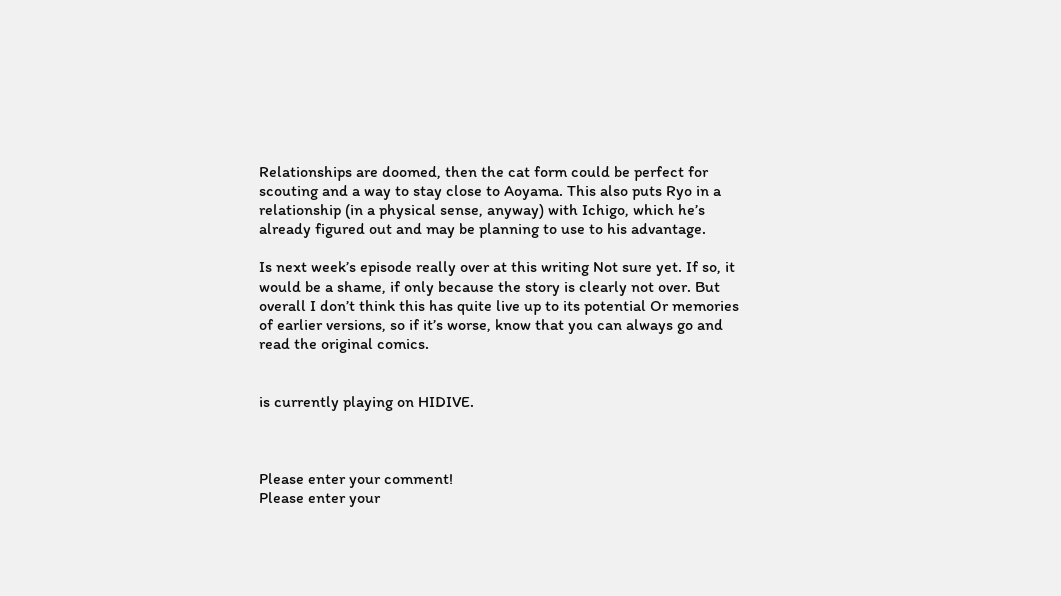Relationships are doomed, then the cat form could be perfect for scouting and a way to stay close to Aoyama. This also puts Ryo in a relationship (in a physical sense, anyway) with Ichigo, which he’s already figured out and may be planning to use to his advantage.

Is next week’s episode really over at this writing Not sure yet. If so, it would be a shame, if only because the story is clearly not over. But overall I don’t think this has quite live up to its potential Or memories of earlier versions, so if it’s worse, know that you can always go and read the original comics.


is currently playing on HIDIVE.



Please enter your comment!
Please enter your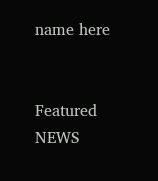name here


Featured NEWS